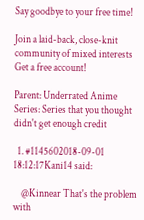Say goodbye to your free time!

Join a laid-back, close-knit community of mixed interests Get a free account!

Parent: Underrated Anime Series: Series that you thought didn't get enough credit

  1. #1145602018-09-01 18:12:17Kani14 said:

    @Kinnear That's the problem with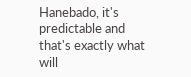Hanebado, it's predictable and that's exactly what will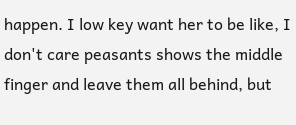happen. I low key want her to be like, I don't care peasants shows the middle finger and leave them all behind, but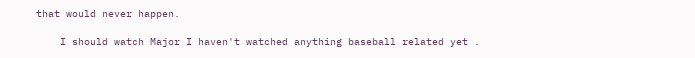that would never happen.

    I should watch Major I haven't watched anything baseball related yet .